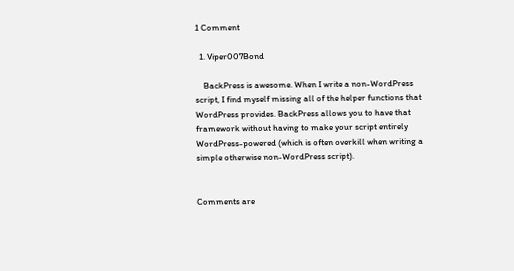1 Comment

  1. Viper007Bond

    BackPress is awesome. When I write a non-WordPress script, I find myself missing all of the helper functions that WordPress provides. BackPress allows you to have that framework without having to make your script entirely WordPress-powered (which is often overkill when writing a simple otherwise non-WordPress script).


Comments are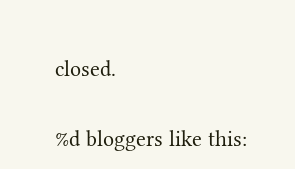closed.

%d bloggers like this: